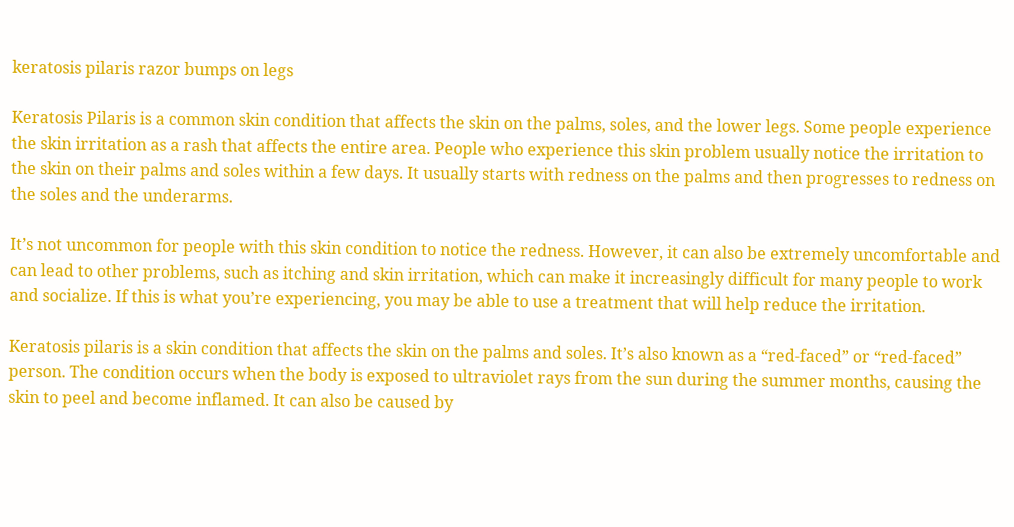keratosis pilaris razor bumps on legs

Keratosis Pilaris is a common skin condition that affects the skin on the palms, soles, and the lower legs. Some people experience the skin irritation as a rash that affects the entire area. People who experience this skin problem usually notice the irritation to the skin on their palms and soles within a few days. It usually starts with redness on the palms and then progresses to redness on the soles and the underarms.

It’s not uncommon for people with this skin condition to notice the redness. However, it can also be extremely uncomfortable and can lead to other problems, such as itching and skin irritation, which can make it increasingly difficult for many people to work and socialize. If this is what you’re experiencing, you may be able to use a treatment that will help reduce the irritation.

Keratosis pilaris is a skin condition that affects the skin on the palms and soles. It’s also known as a “red-faced” or “red-faced” person. The condition occurs when the body is exposed to ultraviolet rays from the sun during the summer months, causing the skin to peel and become inflamed. It can also be caused by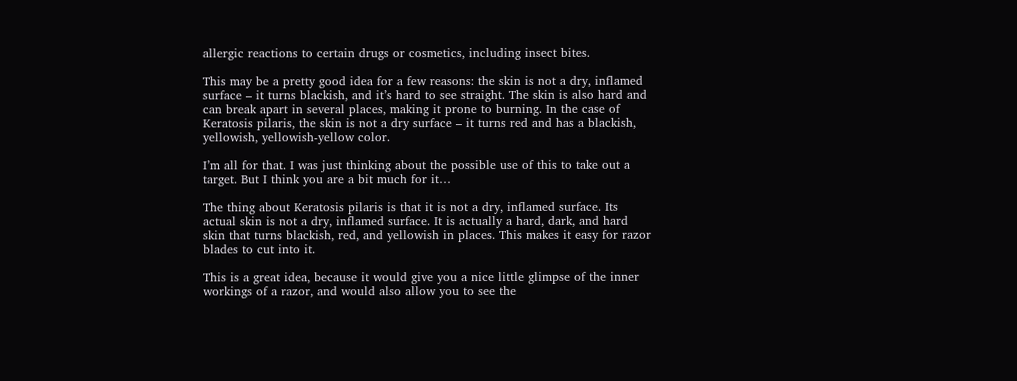allergic reactions to certain drugs or cosmetics, including insect bites.

This may be a pretty good idea for a few reasons: the skin is not a dry, inflamed surface – it turns blackish, and it’s hard to see straight. The skin is also hard and can break apart in several places, making it prone to burning. In the case of Keratosis pilaris, the skin is not a dry surface – it turns red and has a blackish, yellowish, yellowish-yellow color.

I’m all for that. I was just thinking about the possible use of this to take out a target. But I think you are a bit much for it…

The thing about Keratosis pilaris is that it is not a dry, inflamed surface. Its actual skin is not a dry, inflamed surface. It is actually a hard, dark, and hard skin that turns blackish, red, and yellowish in places. This makes it easy for razor blades to cut into it.

This is a great idea, because it would give you a nice little glimpse of the inner workings of a razor, and would also allow you to see the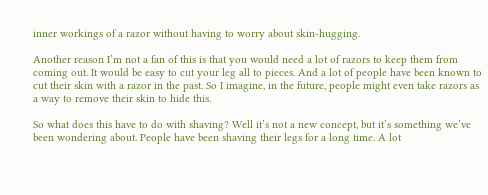inner workings of a razor without having to worry about skin-hugging.

Another reason I’m not a fan of this is that you would need a lot of razors to keep them from coming out. It would be easy to cut your leg all to pieces. And a lot of people have been known to cut their skin with a razor in the past. So I imagine, in the future, people might even take razors as a way to remove their skin to hide this.

So what does this have to do with shaving? Well it’s not a new concept, but it’s something we’ve been wondering about. People have been shaving their legs for a long time. A lot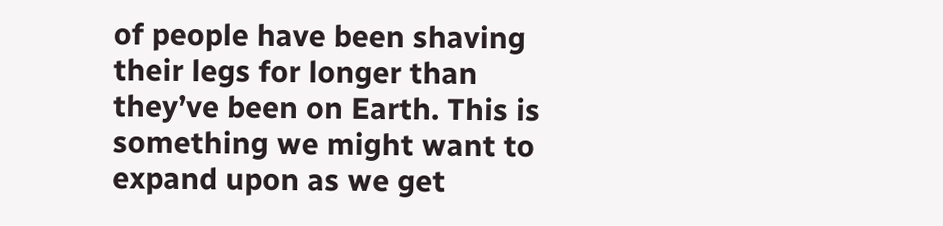of people have been shaving their legs for longer than they’ve been on Earth. This is something we might want to expand upon as we get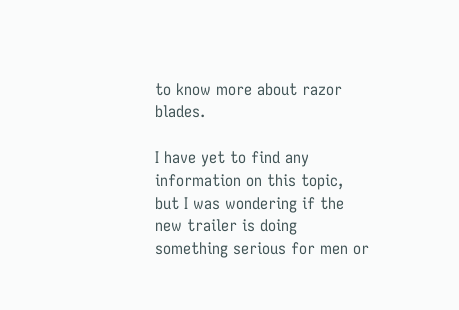to know more about razor blades.

I have yet to find any information on this topic, but I was wondering if the new trailer is doing something serious for men or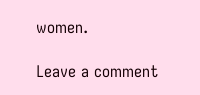women.

Leave a comment